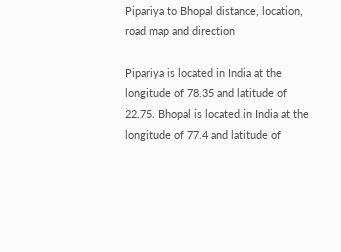Pipariya to Bhopal distance, location, road map and direction

Pipariya is located in India at the longitude of 78.35 and latitude of 22.75. Bhopal is located in India at the longitude of 77.4 and latitude of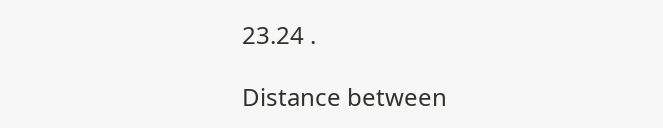23.24 .

Distance between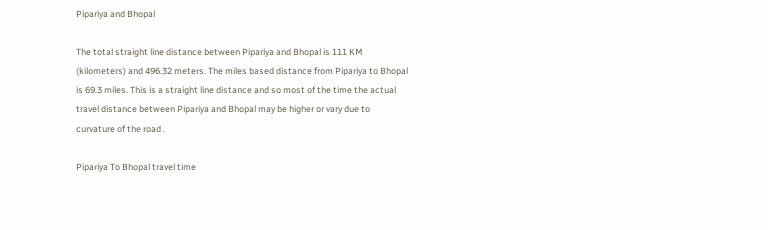Pipariya and Bhopal

The total straight line distance between Pipariya and Bhopal is 111 KM (kilometers) and 496.32 meters. The miles based distance from Pipariya to Bhopal is 69.3 miles. This is a straight line distance and so most of the time the actual travel distance between Pipariya and Bhopal may be higher or vary due to curvature of the road .

Pipariya To Bhopal travel time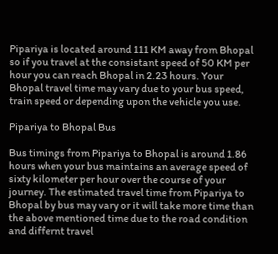Pipariya is located around 111 KM away from Bhopal so if you travel at the consistant speed of 50 KM per hour you can reach Bhopal in 2.23 hours. Your Bhopal travel time may vary due to your bus speed, train speed or depending upon the vehicle you use.

Pipariya to Bhopal Bus

Bus timings from Pipariya to Bhopal is around 1.86 hours when your bus maintains an average speed of sixty kilometer per hour over the course of your journey. The estimated travel time from Pipariya to Bhopal by bus may vary or it will take more time than the above mentioned time due to the road condition and differnt travel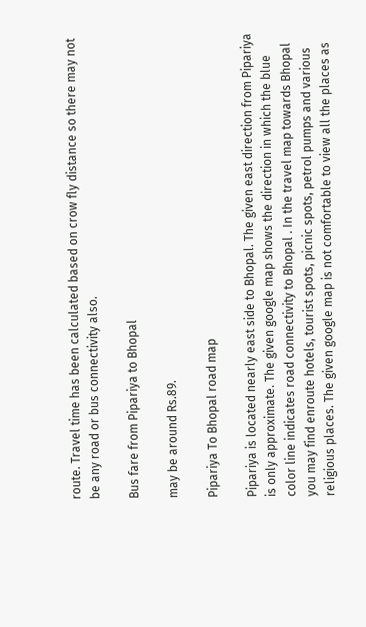route. Travel time has been calculated based on crow fly distance so there may not be any road or bus connectivity also.

Bus fare from Pipariya to Bhopal

may be around Rs.89.

Pipariya To Bhopal road map

Pipariya is located nearly east side to Bhopal. The given east direction from Pipariya is only approximate. The given google map shows the direction in which the blue color line indicates road connectivity to Bhopal . In the travel map towards Bhopal you may find enroute hotels, tourist spots, picnic spots, petrol pumps and various religious places. The given google map is not comfortable to view all the places as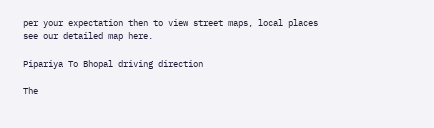per your expectation then to view street maps, local places see our detailed map here.

Pipariya To Bhopal driving direction

The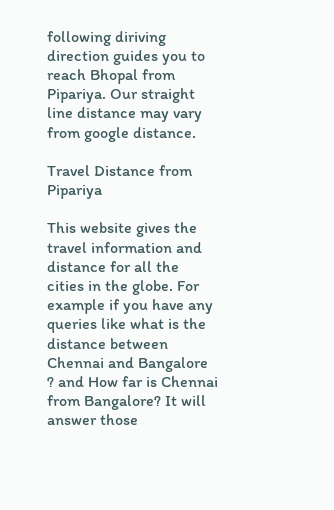following diriving direction guides you to reach Bhopal from Pipariya. Our straight line distance may vary from google distance.

Travel Distance from Pipariya

This website gives the travel information and distance for all the cities in the globe. For example if you have any queries like what is the distance between Chennai and Bangalore ? and How far is Chennai from Bangalore? It will answer those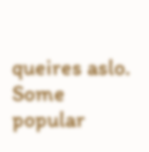queires aslo. Some popular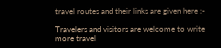travel routes and their links are given here :-

Travelers and visitors are welcome to write more travel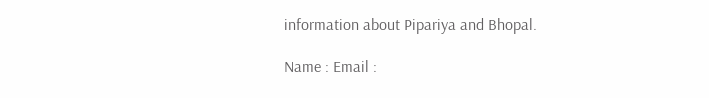information about Pipariya and Bhopal.

Name : Email :